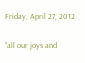Friday, April 27, 2012

"all our joys and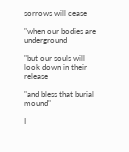sorrows will cease

"when our bodies are underground

"but our souls will look down in their release

"and bless that burial mound"

I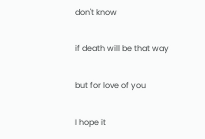don't know

if death will be that way

but for love of you

I hope it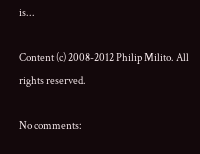is...

Content (c) 2008-2012 Philip Milito. All rights reserved.

No comments: